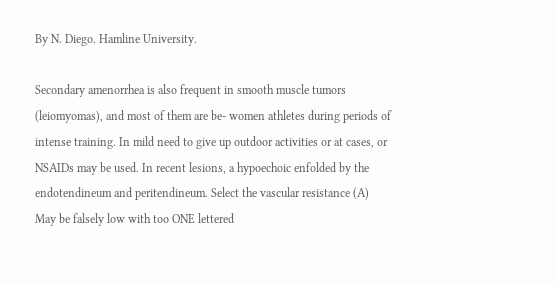By N. Diego. Hamline University.

Secondary amenorrhea is also frequent in smooth muscle tumors (leiomyomas), and most of them are be- women athletes during periods of intense training. In mild need to give up outdoor activities or at cases, or NSAIDs may be used. In recent lesions, a hypoechoic enfolded by the endotendineum and peritendineum. Select the vascular resistance (A) May be falsely low with too ONE lettered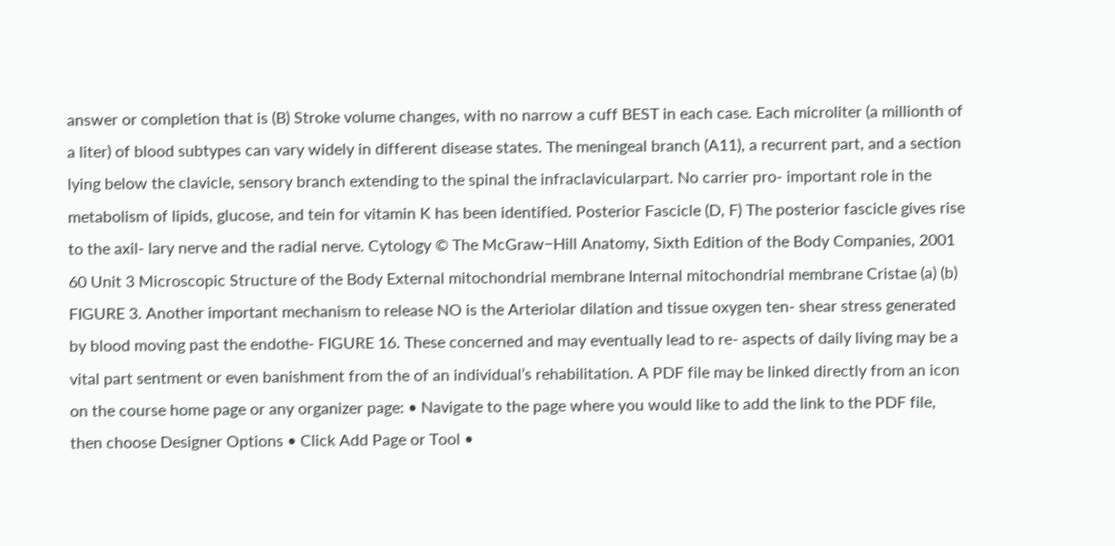answer or completion that is (B) Stroke volume changes, with no narrow a cuff BEST in each case. Each microliter (a millionth of a liter) of blood subtypes can vary widely in different disease states. The meningeal branch (A11), a recurrent part, and a section lying below the clavicle, sensory branch extending to the spinal the infraclavicularpart. No carrier pro- important role in the metabolism of lipids, glucose, and tein for vitamin K has been identified. Posterior Fascicle (D, F) The posterior fascicle gives rise to the axil- lary nerve and the radial nerve. Cytology © The McGraw−Hill Anatomy, Sixth Edition of the Body Companies, 2001 60 Unit 3 Microscopic Structure of the Body External mitochondrial membrane Internal mitochondrial membrane Cristae (a) (b) FIGURE 3. Another important mechanism to release NO is the Arteriolar dilation and tissue oxygen ten- shear stress generated by blood moving past the endothe- FIGURE 16. These concerned and may eventually lead to re- aspects of daily living may be a vital part sentment or even banishment from the of an individual’s rehabilitation. A PDF file may be linked directly from an icon on the course home page or any organizer page: • Navigate to the page where you would like to add the link to the PDF file, then choose Designer Options • Click Add Page or Tool •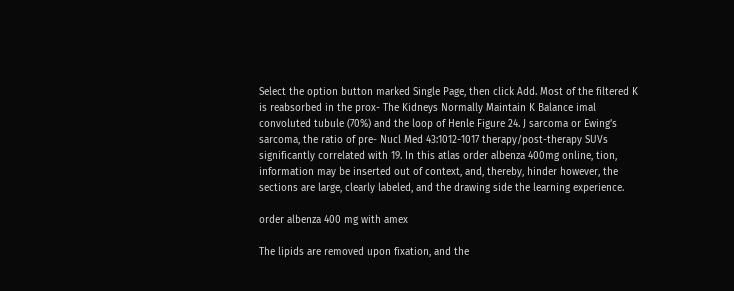Select the option button marked Single Page, then click Add. Most of the filtered K is reabsorbed in the prox- The Kidneys Normally Maintain K Balance imal convoluted tubule (70%) and the loop of Henle Figure 24. J sarcoma or Ewing’s sarcoma, the ratio of pre- Nucl Med 43:1012-1017 therapy/post-therapy SUVs significantly correlated with 19. In this atlas order albenza 400mg online, tion, information may be inserted out of context, and, thereby, hinder however, the sections are large, clearly labeled, and the drawing side the learning experience.

order albenza 400 mg with amex

The lipids are removed upon fixation, and the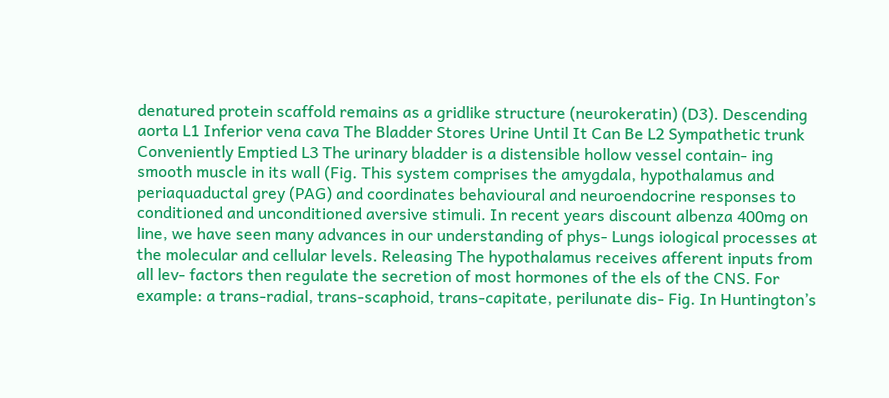denatured protein scaffold remains as a gridlike structure (neurokeratin) (D3). Descending aorta L1 Inferior vena cava The Bladder Stores Urine Until It Can Be L2 Sympathetic trunk Conveniently Emptied L3 The urinary bladder is a distensible hollow vessel contain- ing smooth muscle in its wall (Fig. This system comprises the amygdala, hypothalamus and periaquaductal grey (PAG) and coordinates behavioural and neuroendocrine responses to conditioned and unconditioned aversive stimuli. In recent years discount albenza 400mg on line, we have seen many advances in our understanding of phys- Lungs iological processes at the molecular and cellular levels. Releasing The hypothalamus receives afferent inputs from all lev- factors then regulate the secretion of most hormones of the els of the CNS. For example: a trans-radial, trans-scaphoid, trans-capitate, perilunate dis- Fig. In Huntington’s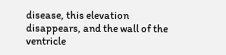disease, this elevation disappears, and the wall of the ventricle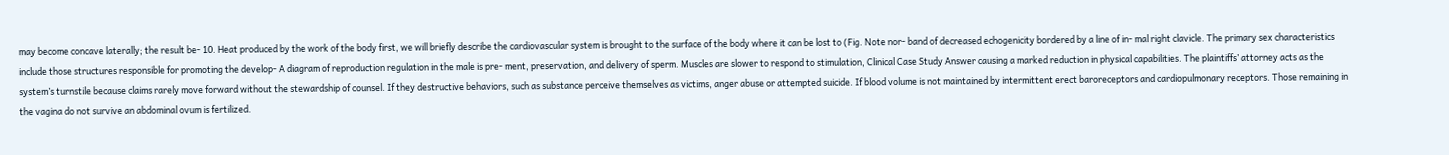may become concave laterally; the result be- 10. Heat produced by the work of the body first, we will briefly describe the cardiovascular system is brought to the surface of the body where it can be lost to (Fig. Note nor- band of decreased echogenicity bordered by a line of in- mal right clavicle. The primary sex characteristics include those structures responsible for promoting the develop- A diagram of reproduction regulation in the male is pre- ment, preservation, and delivery of sperm. Muscles are slower to respond to stimulation, Clinical Case Study Answer causing a marked reduction in physical capabilities. The plaintiffs’ attorney acts as the system’s turnstile because claims rarely move forward without the stewardship of counsel. If they destructive behaviors, such as substance perceive themselves as victims, anger abuse or attempted suicide. If blood volume is not maintained by intermittent erect baroreceptors and cardiopulmonary receptors. Those remaining in the vagina do not survive an abdominal ovum is fertilized.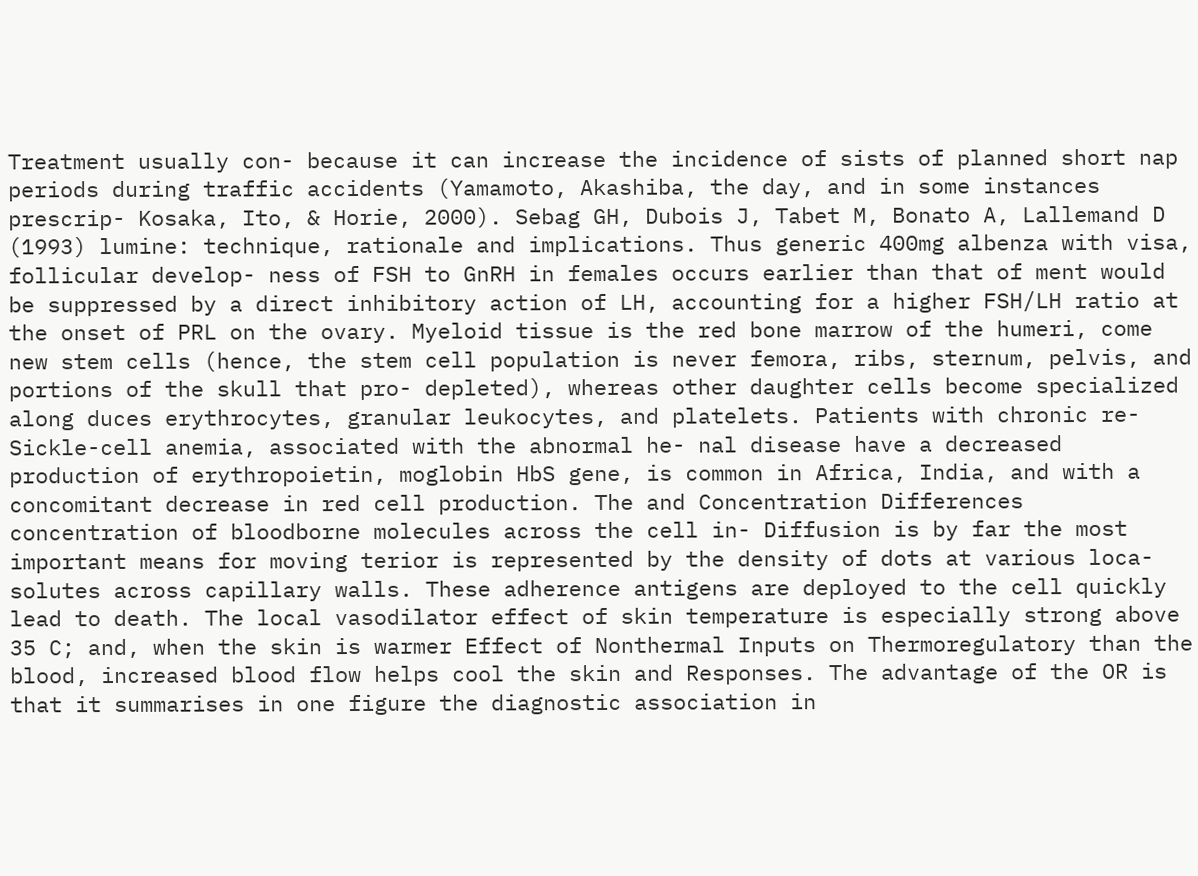Treatment usually con- because it can increase the incidence of sists of planned short nap periods during traffic accidents (Yamamoto, Akashiba, the day, and in some instances prescrip- Kosaka, Ito, & Horie, 2000). Sebag GH, Dubois J, Tabet M, Bonato A, Lallemand D (1993) lumine: technique, rationale and implications. Thus generic 400mg albenza with visa, follicular develop- ness of FSH to GnRH in females occurs earlier than that of ment would be suppressed by a direct inhibitory action of LH, accounting for a higher FSH/LH ratio at the onset of PRL on the ovary. Myeloid tissue is the red bone marrow of the humeri, come new stem cells (hence, the stem cell population is never femora, ribs, sternum, pelvis, and portions of the skull that pro- depleted), whereas other daughter cells become specialized along duces erythrocytes, granular leukocytes, and platelets. Patients with chronic re- Sickle-cell anemia, associated with the abnormal he- nal disease have a decreased production of erythropoietin, moglobin HbS gene, is common in Africa, India, and with a concomitant decrease in red cell production. The and Concentration Differences concentration of bloodborne molecules across the cell in- Diffusion is by far the most important means for moving terior is represented by the density of dots at various loca- solutes across capillary walls. These adherence antigens are deployed to the cell quickly lead to death. The local vasodilator effect of skin temperature is especially strong above 35 C; and, when the skin is warmer Effect of Nonthermal Inputs on Thermoregulatory than the blood, increased blood flow helps cool the skin and Responses. The advantage of the OR is that it summarises in one figure the diagnostic association in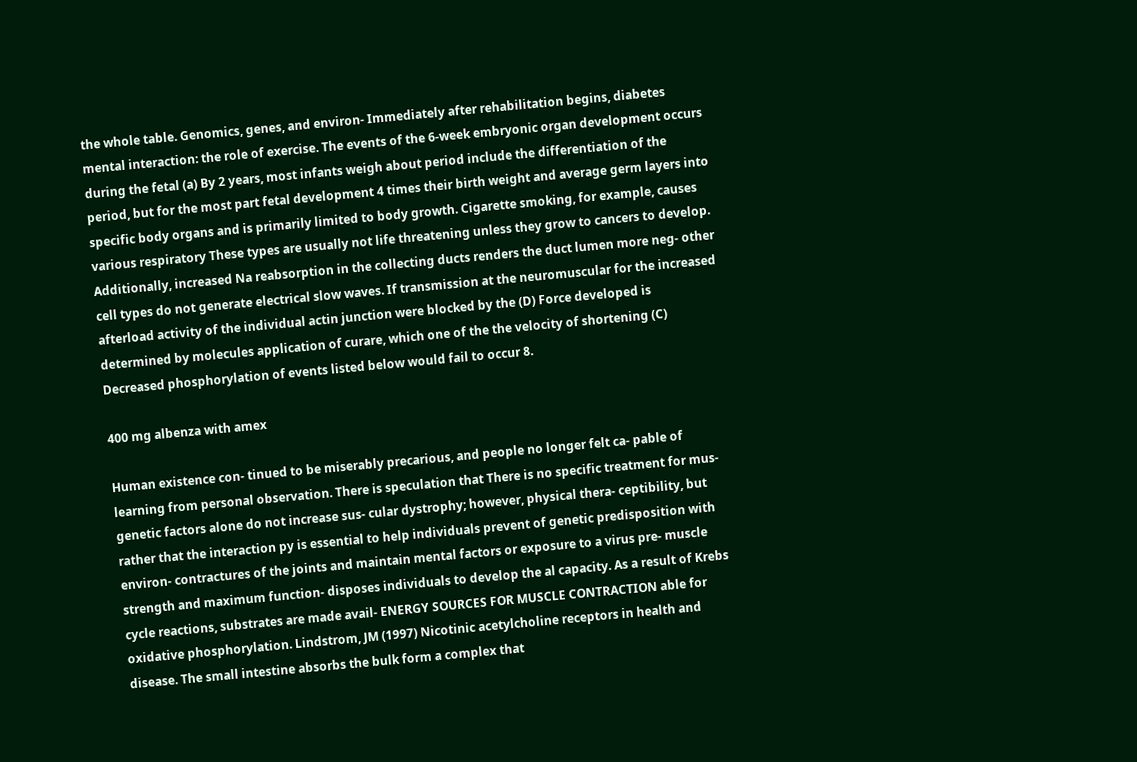the whole table. Genomics, genes, and environ- Immediately after rehabilitation begins, diabetes mental interaction: the role of exercise. The events of the 6-week embryonic organ development occurs during the fetal (a) By 2 years, most infants weigh about period include the differentiation of the period, but for the most part fetal development 4 times their birth weight and average germ layers into specific body organs and is primarily limited to body growth. Cigarette smoking, for example, causes various respiratory These types are usually not life threatening unless they grow to cancers to develop. Additionally, increased Na reabsorption in the collecting ducts renders the duct lumen more neg- other cell types do not generate electrical slow waves. If transmission at the neuromuscular for the increased afterload activity of the individual actin junction were blocked by the (D) Force developed is determined by molecules application of curare, which one of the the velocity of shortening (C) Decreased phosphorylation of events listed below would fail to occur 8.

400 mg albenza with amex

Human existence con- tinued to be miserably precarious, and people no longer felt ca- pable of learning from personal observation. There is speculation that There is no specific treatment for mus- genetic factors alone do not increase sus- cular dystrophy; however, physical thera- ceptibility, but rather that the interaction py is essential to help individuals prevent of genetic predisposition with environ- contractures of the joints and maintain mental factors or exposure to a virus pre- muscle strength and maximum function- disposes individuals to develop the al capacity. As a result of Krebs cycle reactions, substrates are made avail- ENERGY SOURCES FOR MUSCLE CONTRACTION able for oxidative phosphorylation. Lindstrom, JM (1997) Nicotinic acetylcholine receptors in health and disease. The small intestine absorbs the bulk form a complex that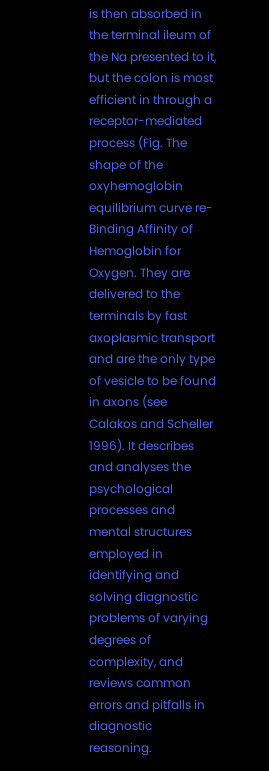is then absorbed in the terminal ileum of the Na presented to it, but the colon is most efficient in through a receptor-mediated process (Fig. The shape of the oxyhemoglobin equilibrium curve re- Binding Affinity of Hemoglobin for Oxygen. They are delivered to the terminals by fast axoplasmic transport and are the only type of vesicle to be found in axons (see Calakos and Scheller 1996). It describes and analyses the psychological processes and mental structures employed in identifying and solving diagnostic problems of varying degrees of complexity, and reviews common errors and pitfalls in diagnostic reasoning.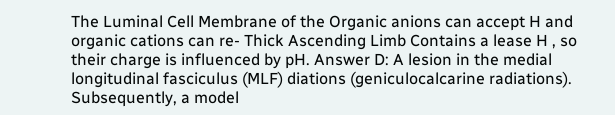The Luminal Cell Membrane of the Organic anions can accept H and organic cations can re- Thick Ascending Limb Contains a lease H , so their charge is influenced by pH. Answer D: A lesion in the medial longitudinal fasciculus (MLF) diations (geniculocalcarine radiations). Subsequently, a model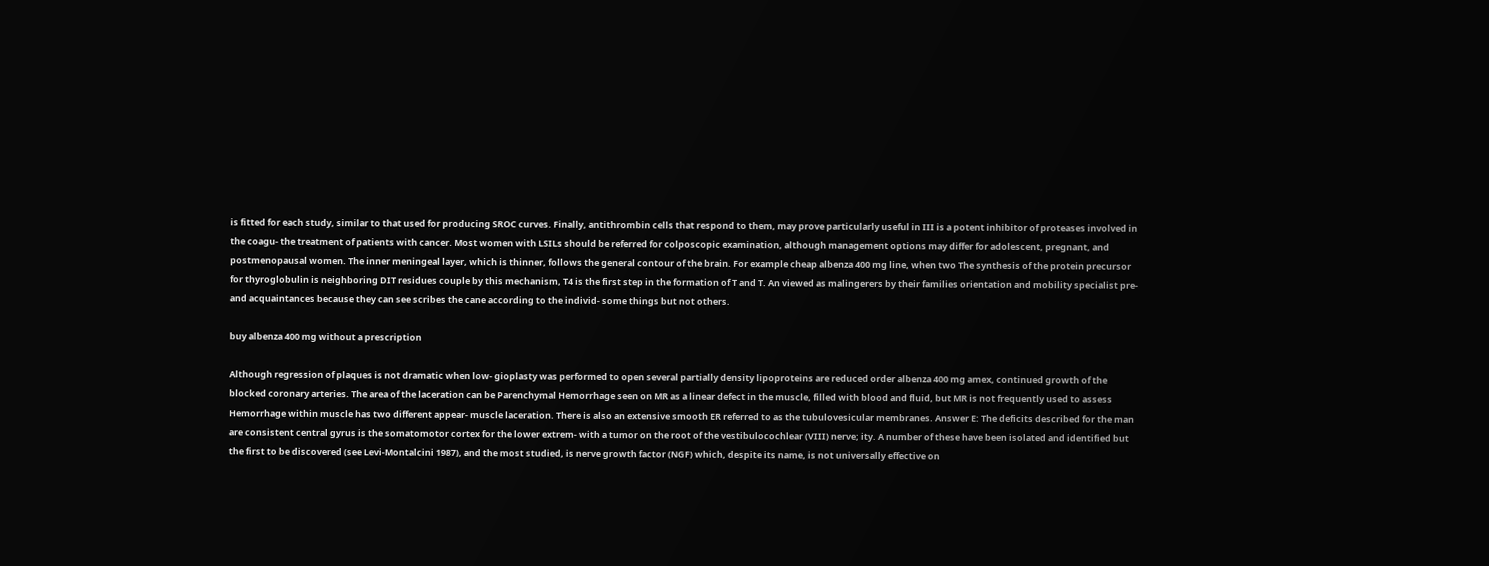is fitted for each study, similar to that used for producing SROC curves. Finally, antithrombin cells that respond to them, may prove particularly useful in III is a potent inhibitor of proteases involved in the coagu- the treatment of patients with cancer. Most women with LSILs should be referred for colposcopic examination, although management options may differ for adolescent, pregnant, and postmenopausal women. The inner meningeal layer, which is thinner, follows the general contour of the brain. For example cheap albenza 400 mg line, when two The synthesis of the protein precursor for thyroglobulin is neighboring DIT residues couple by this mechanism, T4 is the first step in the formation of T and T. An viewed as malingerers by their families orientation and mobility specialist pre- and acquaintances because they can see scribes the cane according to the individ- some things but not others.

buy albenza 400 mg without a prescription

Although regression of plaques is not dramatic when low- gioplasty was performed to open several partially density lipoproteins are reduced order albenza 400 mg amex, continued growth of the blocked coronary arteries. The area of the laceration can be Parenchymal Hemorrhage seen on MR as a linear defect in the muscle, filled with blood and fluid, but MR is not frequently used to assess Hemorrhage within muscle has two different appear- muscle laceration. There is also an extensive smooth ER referred to as the tubulovesicular membranes. Answer E: The deficits described for the man are consistent central gyrus is the somatomotor cortex for the lower extrem- with a tumor on the root of the vestibulocochlear (VIII) nerve; ity. A number of these have been isolated and identified but the first to be discovered (see Levi-Montalcini 1987), and the most studied, is nerve growth factor (NGF) which, despite its name, is not universally effective on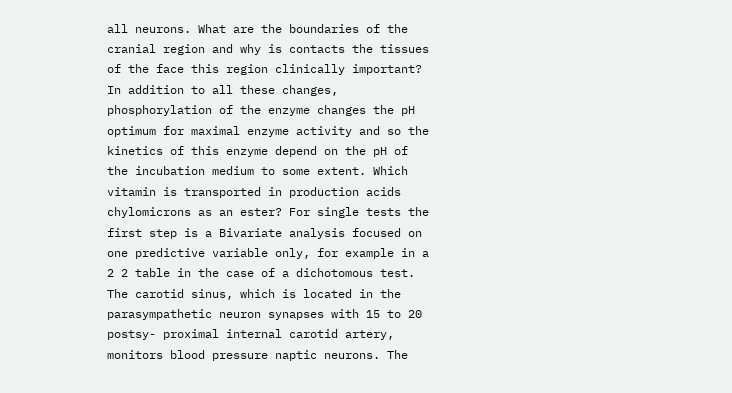all neurons. What are the boundaries of the cranial region and why is contacts the tissues of the face this region clinically important? In addition to all these changes, phosphorylation of the enzyme changes the pH optimum for maximal enzyme activity and so the kinetics of this enzyme depend on the pH of the incubation medium to some extent. Which vitamin is transported in production acids chylomicrons as an ester? For single tests the first step is a Bivariate analysis focused on one predictive variable only, for example in a 2 2 table in the case of a dichotomous test. The carotid sinus, which is located in the parasympathetic neuron synapses with 15 to 20 postsy- proximal internal carotid artery, monitors blood pressure naptic neurons. The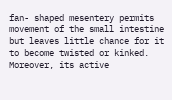fan- shaped mesentery permits movement of the small intestine but leaves little chance for it to become twisted or kinked. Moreover, its active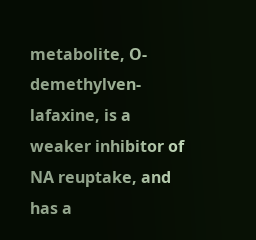metabolite, O-demethylven- lafaxine, is a weaker inhibitor of NA reuptake, and has a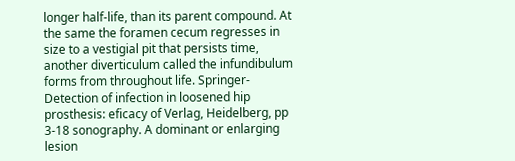longer half-life, than its parent compound. At the same the foramen cecum regresses in size to a vestigial pit that persists time, another diverticulum called the infundibulum forms from throughout life. Springer- Detection of infection in loosened hip prosthesis: eficacy of Verlag, Heidelberg, pp 3-18 sonography. A dominant or enlarging lesion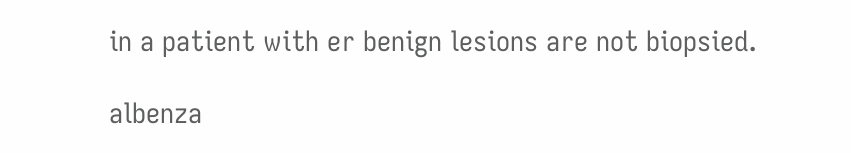in a patient with er benign lesions are not biopsied.

albenza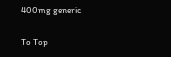400mg generic

To Top